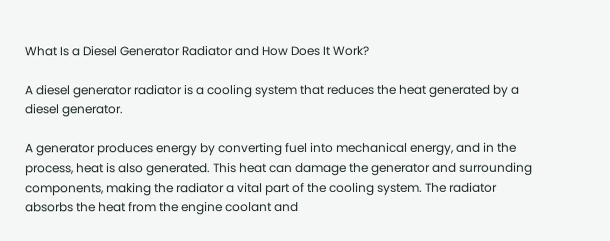What Is a Diesel Generator Radiator and How Does It Work?

A diesel generator radiator is a cooling system that reduces the heat generated by a diesel generator.

A generator produces energy by converting fuel into mechanical energy, and in the process, heat is also generated. This heat can damage the generator and surrounding components, making the radiator a vital part of the cooling system. The radiator absorbs the heat from the engine coolant and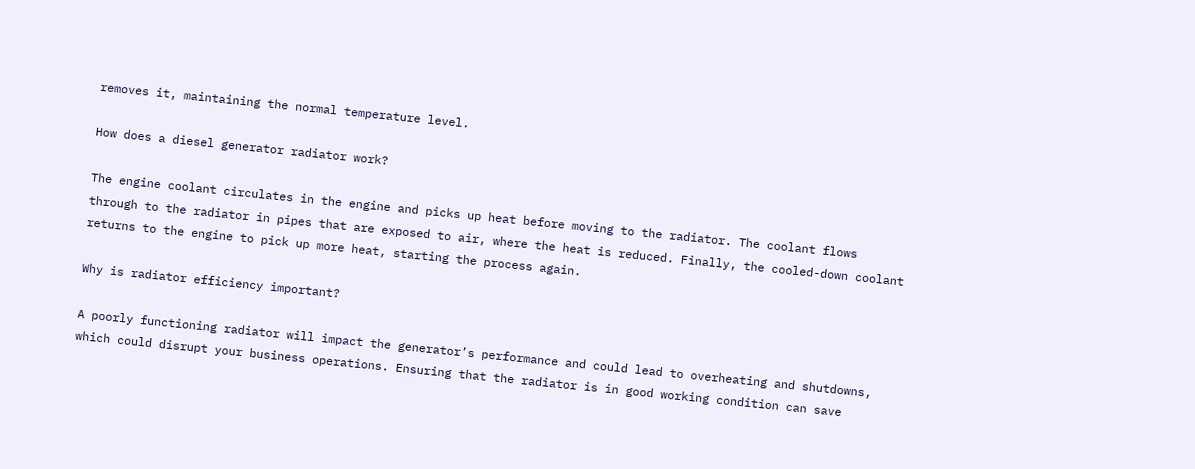removes it, maintaining the normal temperature level.

How does a diesel generator radiator work?

The engine coolant circulates in the engine and picks up heat before moving to the radiator. The coolant flows through to the radiator in pipes that are exposed to air, where the heat is reduced. Finally, the cooled-down coolant returns to the engine to pick up more heat, starting the process again.

Why is radiator efficiency important?

A poorly functioning radiator will impact the generator’s performance and could lead to overheating and shutdowns, which could disrupt your business operations. Ensuring that the radiator is in good working condition can save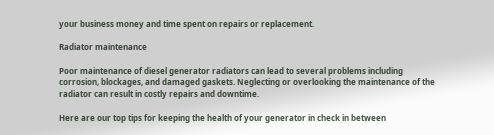your business money and time spent on repairs or replacement.

Radiator maintenance

Poor maintenance of diesel generator radiators can lead to several problems including corrosion, blockages, and damaged gaskets. Neglecting or overlooking the maintenance of the radiator can result in costly repairs and downtime.

Here are our top tips for keeping the health of your generator in check in between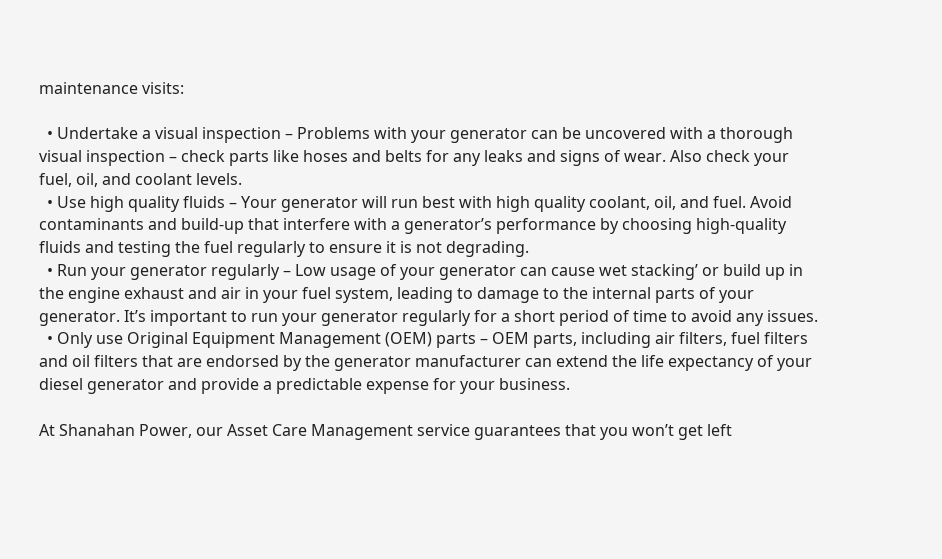maintenance visits:

  • Undertake a visual inspection – Problems with your generator can be uncovered with a thorough visual inspection – check parts like hoses and belts for any leaks and signs of wear. Also check your fuel, oil, and coolant levels.
  • Use high quality fluids – Your generator will run best with high quality coolant, oil, and fuel. Avoid contaminants and build-up that interfere with a generator’s performance by choosing high-quality fluids and testing the fuel regularly to ensure it is not degrading.
  • Run your generator regularly – Low usage of your generator can cause wet stacking’ or build up in the engine exhaust and air in your fuel system, leading to damage to the internal parts of your generator. It’s important to run your generator regularly for a short period of time to avoid any issues.
  • Only use Original Equipment Management (OEM) parts – OEM parts, including air filters, fuel filters and oil filters that are endorsed by the generator manufacturer can extend the life expectancy of your diesel generator and provide a predictable expense for your business.

At Shanahan Power, our Asset Care Management service guarantees that you won’t get left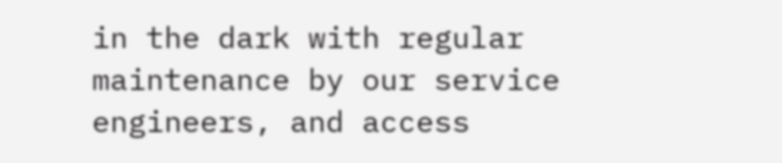in the dark with regular maintenance by our service engineers, and access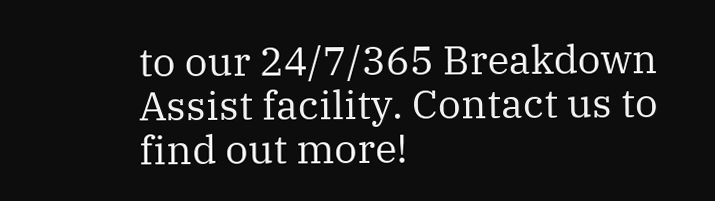to our 24/7/365 Breakdown Assist facility. Contact us to find out more!